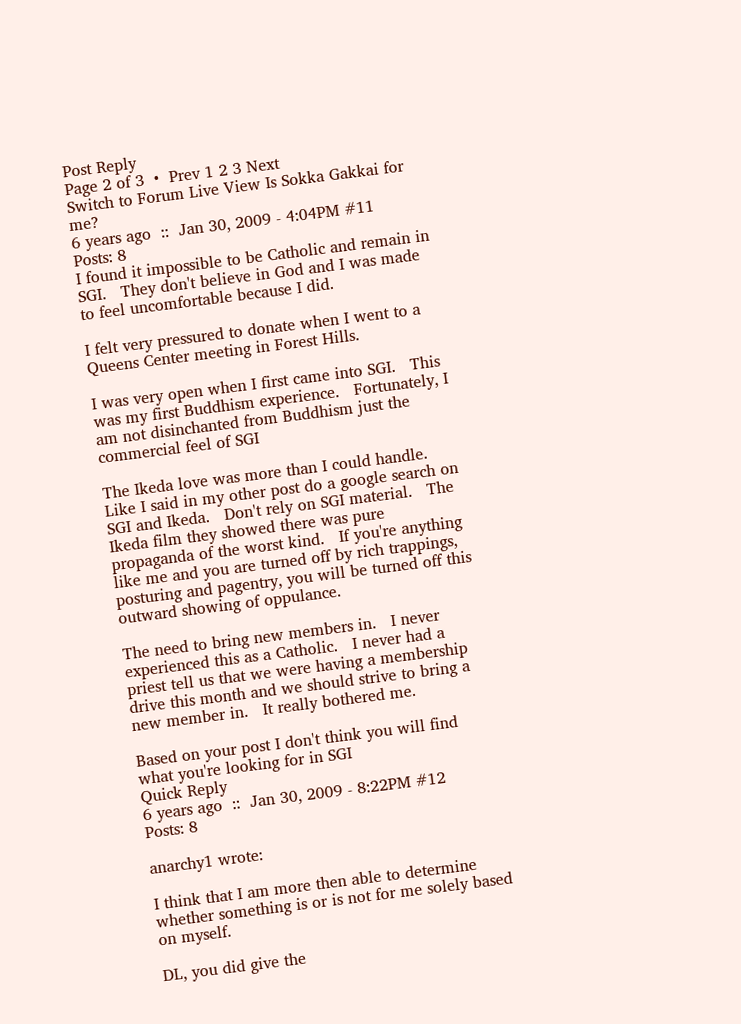Post Reply
Page 2 of 3  •  Prev 1 2 3 Next
Switch to Forum Live View Is Sokka Gakkai for me?
6 years ago  ::  Jan 30, 2009 - 4:04PM #11
Posts: 8
I found it impossible to be Catholic and remain in SGI.   They don't believe in God and I was made to feel uncomfortable because I did.

I felt very pressured to donate when I went to a Queens Center meeting in Forest Hills.

I was very open when I first came into SGI.   This was my first Buddhism experience.   Fortunately, I am not disinchanted from Buddhism just the commercial feel of SGI

The Ikeda love was more than I could handle.  Like I said in my other post do a google search on SGI and Ikeda.   Don't rely on SGI material.   The Ikeda film they showed there was pure propaganda of the worst kind.   If you're anything like me and you are turned off by rich trappings, posturing and pagentry, you will be turned off this outward showing of oppulance.

The need to bring new members in.   I never experienced this as a Catholic.   I never had a priest tell us that we were having a membership drive this month and we should strive to bring a new member in.   It really bothered me.

Based on your post I don't think you will find what you're looking for in SGI
Quick Reply
6 years ago  ::  Jan 30, 2009 - 8:22PM #12
Posts: 8

anarchy1 wrote:

I think that I am more then able to determine whether something is or is not for me solely based on myself.

DL, you did give the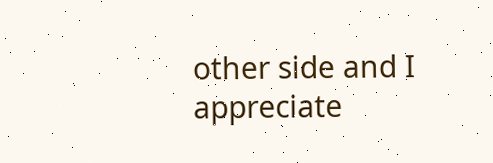other side and I appreciate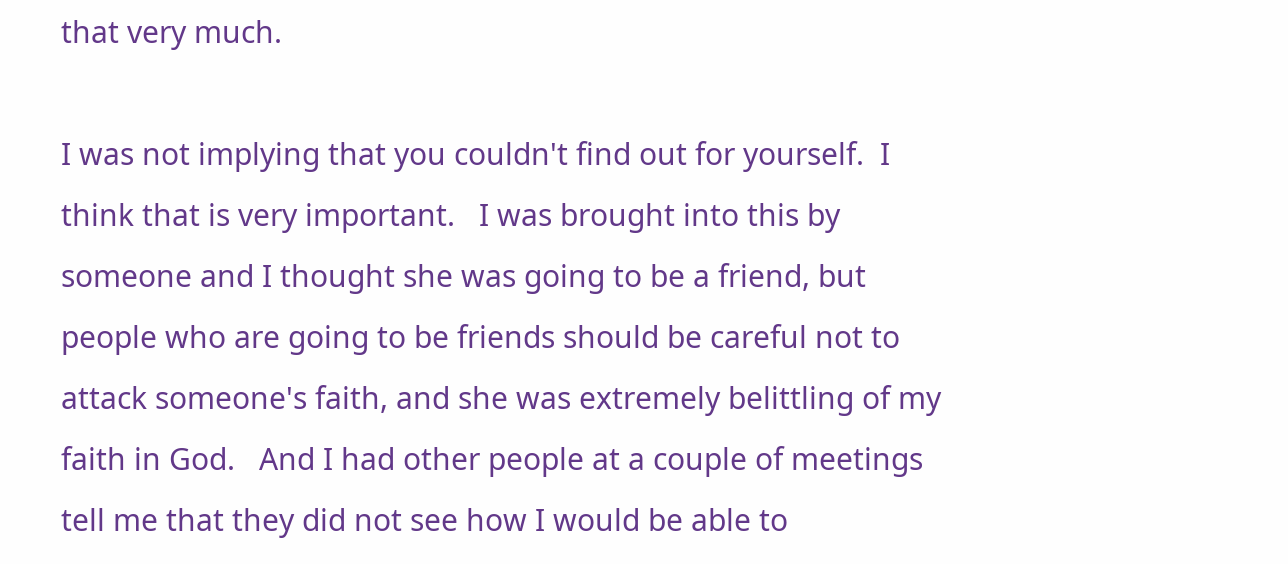that very much.

I was not implying that you couldn't find out for yourself.  I think that is very important.   I was brought into this by someone and I thought she was going to be a friend, but people who are going to be friends should be careful not to attack someone's faith, and she was extremely belittling of my faith in God.   And I had other people at a couple of meetings tell me that they did not see how I would be able to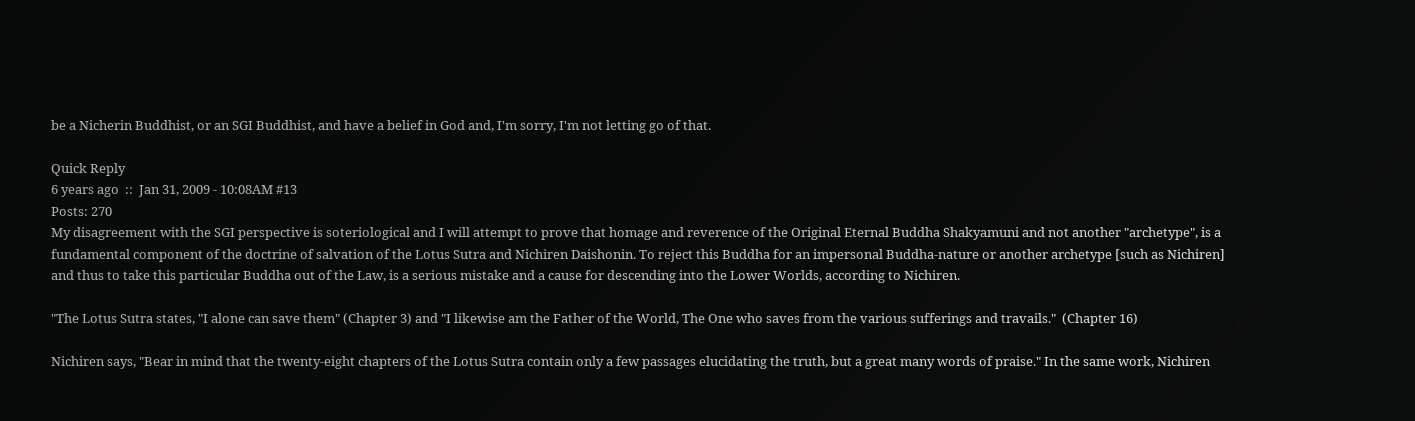be a Nicherin Buddhist, or an SGI Buddhist, and have a belief in God and, I'm sorry, I'm not letting go of that.

Quick Reply
6 years ago  ::  Jan 31, 2009 - 10:08AM #13
Posts: 270
My disagreement with the SGI perspective is soteriological and I will attempt to prove that homage and reverence of the Original Eternal Buddha Shakyamuni and not another "archetype", is a fundamental component of the doctrine of salvation of the Lotus Sutra and Nichiren Daishonin. To reject this Buddha for an impersonal Buddha-nature or another archetype [such as Nichiren] and thus to take this particular Buddha out of the Law, is a serious mistake and a cause for descending into the Lower Worlds, according to Nichiren.

"The Lotus Sutra states, "I alone can save them" (Chapter 3) and "I likewise am the Father of the World, The One who saves from the various sufferings and travails."  (Chapter 16)

Nichiren says, "Bear in mind that the twenty-eight chapters of the Lotus Sutra contain only a few passages elucidating the truth, but a great many words of praise." In the same work, Nichiren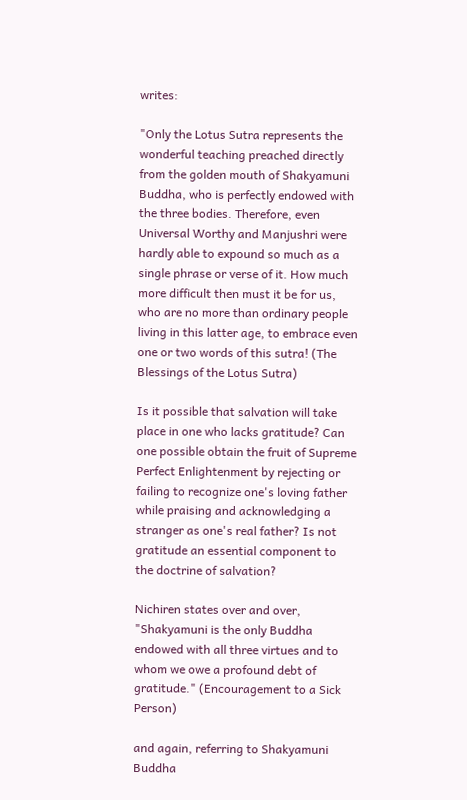writes:

"Only the Lotus Sutra represents the wonderful teaching preached directly from the golden mouth of Shakyamuni Buddha, who is perfectly endowed with the three bodies. Therefore, even Universal Worthy and Manjushri were hardly able to expound so much as a single phrase or verse of it. How much more difficult then must it be for us, who are no more than ordinary people living in this latter age, to embrace even one or two words of this sutra! (The Blessings of the Lotus Sutra)

Is it possible that salvation will take place in one who lacks gratitude? Can one possible obtain the fruit of Supreme Perfect Enlightenment by rejecting or failing to recognize one's loving father while praising and acknowledging a stranger as one's real father? Is not gratitude an essential component to the doctrine of salvation?

Nichiren states over and over, "Shakyamuni is the only Buddha endowed with all three virtues and to whom we owe a profound debt of gratitude." (Encouragement to a Sick Person)

and again, referring to Shakyamuni Buddha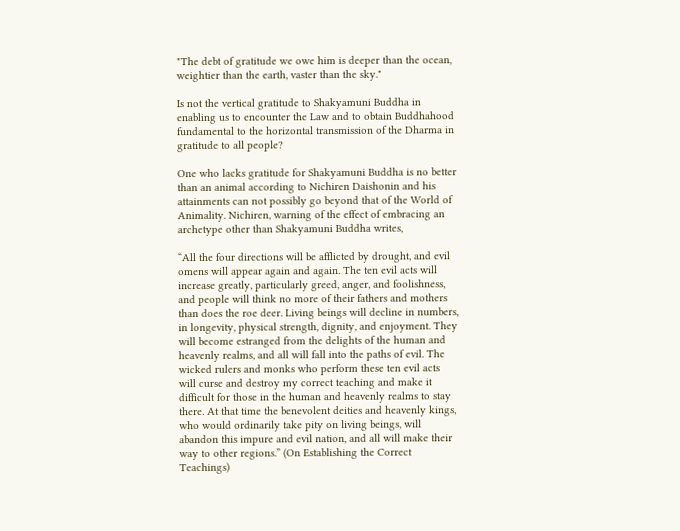"The debt of gratitude we owe him is deeper than the ocean, weightier than the earth, vaster than the sky."

Is not the vertical gratitude to Shakyamuni Buddha in enabling us to encounter the Law and to obtain Buddhahood fundamental to the horizontal transmission of the Dharma in gratitude to all people?

One who lacks gratitude for Shakyamuni Buddha is no better than an animal according to Nichiren Daishonin and his attainments can not possibly go beyond that of the World of Animality. Nichiren, warning of the effect of embracing an archetype other than Shakyamuni Buddha writes,

“All the four directions will be afflicted by drought, and evil omens will appear again and again. The ten evil acts will increase greatly, particularly greed, anger, and foolishness, and people will think no more of their fathers and mothers than does the roe deer. Living beings will decline in numbers, in longevity, physical strength, dignity, and enjoyment. They will become estranged from the delights of the human and heavenly realms, and all will fall into the paths of evil. The wicked rulers and monks who perform these ten evil acts will curse and destroy my correct teaching and make it difficult for those in the human and heavenly realms to stay there. At that time the benevolent deities and heavenly kings, who would ordinarily take pity on living beings, will abandon this impure and evil nation, and all will make their way to other regions.” (On Establishing the Correct Teachings)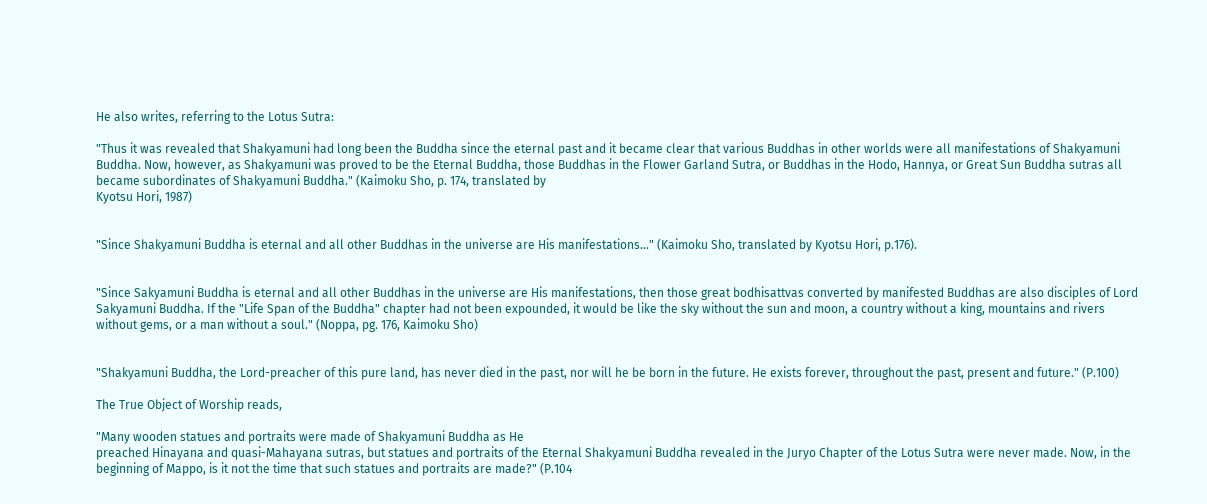He also writes, referring to the Lotus Sutra:

"Thus it was revealed that Shakyamuni had long been the Buddha since the eternal past and it became clear that various Buddhas in other worlds were all manifestations of Shakyamuni Buddha. Now, however, as Shakyamuni was proved to be the Eternal Buddha, those Buddhas in the Flower Garland Sutra, or Buddhas in the Hodo, Hannya, or Great Sun Buddha sutras all became subordinates of Shakyamuni Buddha." (Kaimoku Sho, p. 174, translated by
Kyotsu Hori, 1987)


"Since Shakyamuni Buddha is eternal and all other Buddhas in the universe are His manifestations..." (Kaimoku Sho, translated by Kyotsu Hori, p.176).


"Since Sakyamuni Buddha is eternal and all other Buddhas in the universe are His manifestations, then those great bodhisattvas converted by manifested Buddhas are also disciples of Lord Sakyamuni Buddha. If the "Life Span of the Buddha" chapter had not been expounded, it would be like the sky without the sun and moon, a country without a king, mountains and rivers without gems, or a man without a soul." (Noppa, pg. 176, Kaimoku Sho)


"Shakyamuni Buddha, the Lord-preacher of this pure land, has never died in the past, nor will he be born in the future. He exists forever, throughout the past, present and future." (P.100)

The True Object of Worship reads,

"Many wooden statues and portraits were made of Shakyamuni Buddha as He
preached Hinayana and quasi-Mahayana sutras, but statues and portraits of the Eternal Shakyamuni Buddha revealed in the Juryo Chapter of the Lotus Sutra were never made. Now, in the beginning of Mappo, is it not the time that such statues and portraits are made?" (P.104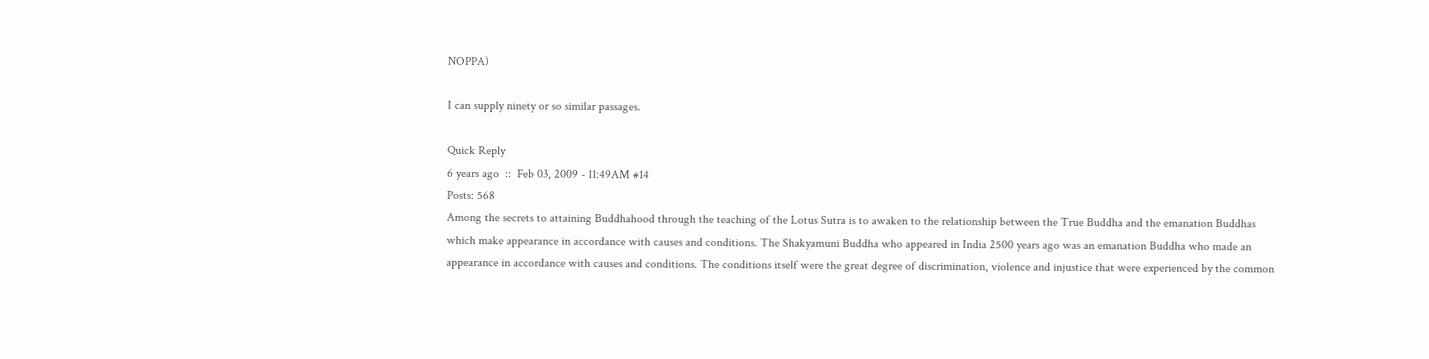NOPPA)

I can supply ninety or so similar passages.

Quick Reply
6 years ago  ::  Feb 03, 2009 - 11:49AM #14
Posts: 568
Among the secrets to attaining Buddhahood through the teaching of the Lotus Sutra is to awaken to the relationship between the True Buddha and the emanation Buddhas which make appearance in accordance with causes and conditions. The Shakyamuni Buddha who appeared in India 2500 years ago was an emanation Buddha who made an appearance in accordance with causes and conditions. The conditions itself were the great degree of discrimination, violence and injustice that were experienced by the common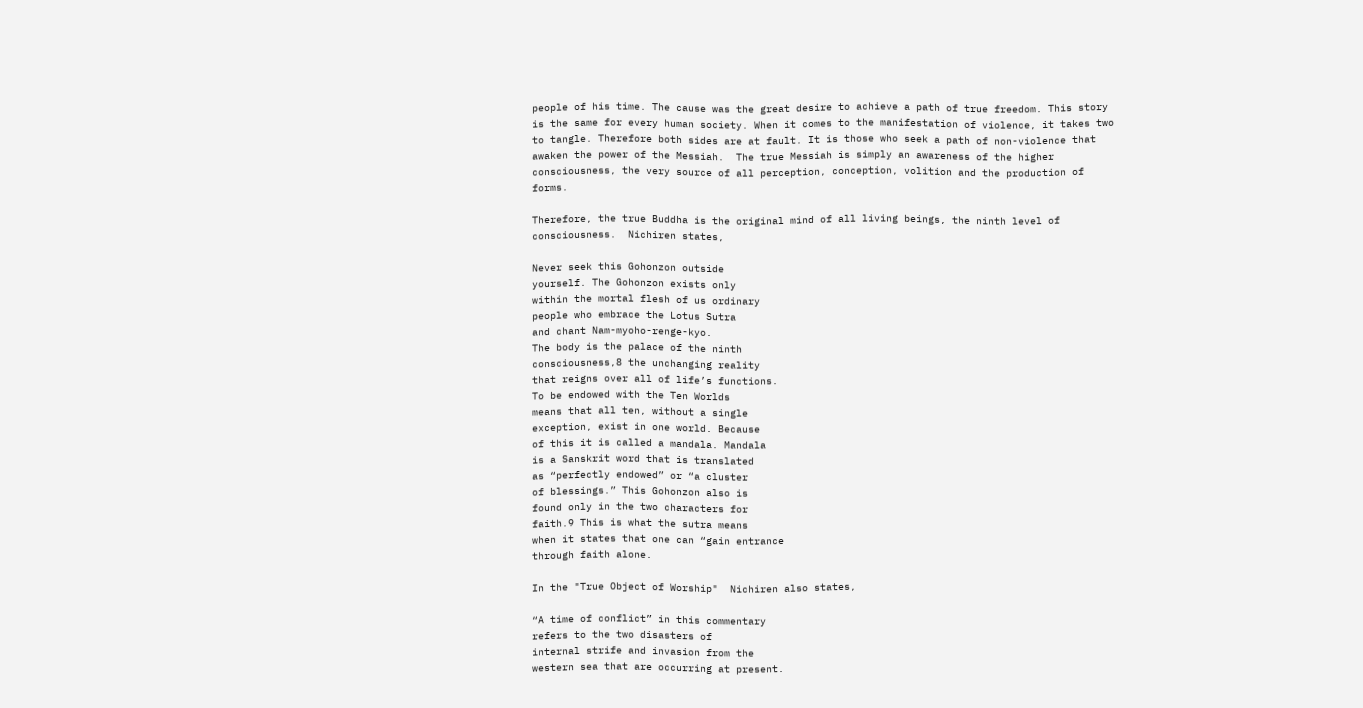people of his time. The cause was the great desire to achieve a path of true freedom. This story is the same for every human society. When it comes to the manifestation of violence, it takes two to tangle. Therefore both sides are at fault. It is those who seek a path of non-violence that awaken the power of the Messiah.  The true Messiah is simply an awareness of the higher consciousness, the very source of all perception, conception, volition and the production of forms.

Therefore, the true Buddha is the original mind of all living beings, the ninth level of consciousness.  Nichiren states,

Never seek this Gohonzon outside
yourself. The Gohonzon exists only
within the mortal flesh of us ordinary
people who embrace the Lotus Sutra
and chant Nam-myoho-renge-kyo.
The body is the palace of the ninth
consciousness,8 the unchanging reality
that reigns over all of life’s functions.
To be endowed with the Ten Worlds
means that all ten, without a single
exception, exist in one world. Because
of this it is called a mandala. Mandala
is a Sanskrit word that is translated
as “perfectly endowed” or “a cluster
of blessings.” This Gohonzon also is
found only in the two characters for
faith.9 This is what the sutra means
when it states that one can “gain entrance
through faith alone.

In the "True Object of Worship"  Nichiren also states,

“A time of conflict” in this commentary
refers to the two disasters of
internal strife and invasion from the
western sea that are occurring at present.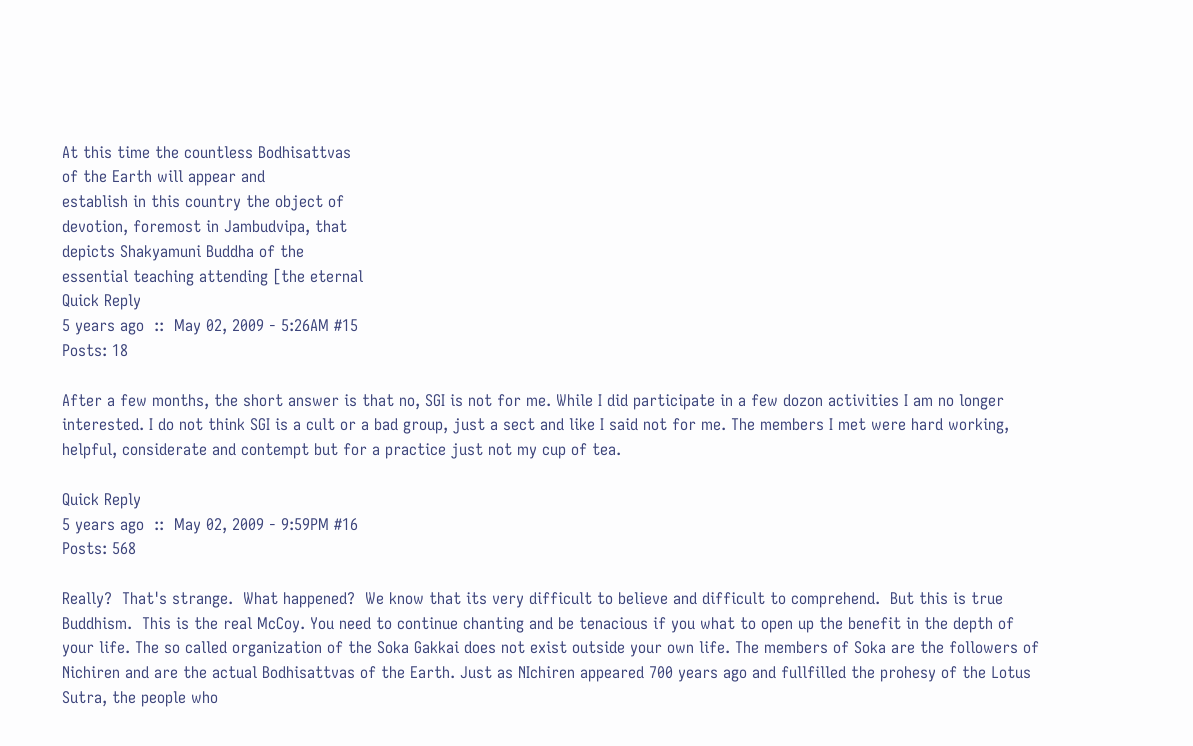At this time the countless Bodhisattvas
of the Earth will appear and
establish in this country the object of
devotion, foremost in Jambudvipa, that
depicts Shakyamuni Buddha of the
essential teaching attending [the eternal
Quick Reply
5 years ago  ::  May 02, 2009 - 5:26AM #15
Posts: 18

After a few months, the short answer is that no, SGI is not for me. While I did participate in a few dozon activities I am no longer interested. I do not think SGI is a cult or a bad group, just a sect and like I said not for me. The members I met were hard working, helpful, considerate and contempt but for a practice just not my cup of tea.

Quick Reply
5 years ago  ::  May 02, 2009 - 9:59PM #16
Posts: 568

Really?  That's strange.  What happened?  We know that its very difficult to believe and difficult to comprehend.  But this is true Buddhism.  This is the real McCoy. You need to continue chanting and be tenacious if you what to open up the benefit in the depth of your life. The so called organization of the Soka Gakkai does not exist outside your own life. The members of Soka are the followers of Nichiren and are the actual Bodhisattvas of the Earth. Just as NIchiren appeared 700 years ago and fullfilled the prohesy of the Lotus Sutra, the people who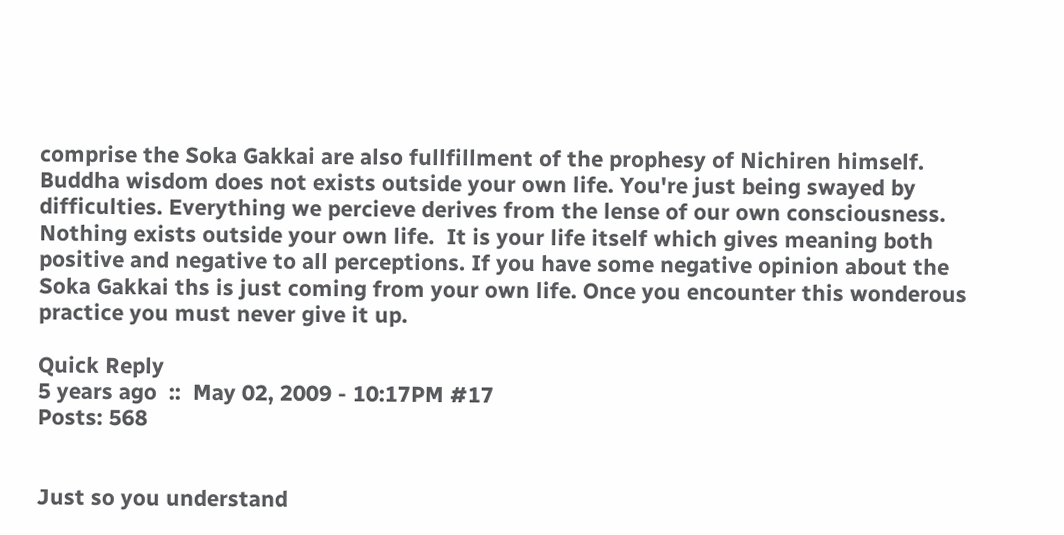comprise the Soka Gakkai are also fullfillment of the prophesy of Nichiren himself. Buddha wisdom does not exists outside your own life. You're just being swayed by difficulties. Everything we percieve derives from the lense of our own consciousness.  Nothing exists outside your own life.  It is your life itself which gives meaning both positive and negative to all perceptions. If you have some negative opinion about the Soka Gakkai ths is just coming from your own life. Once you encounter this wonderous practice you must never give it up.

Quick Reply
5 years ago  ::  May 02, 2009 - 10:17PM #17
Posts: 568


Just so you understand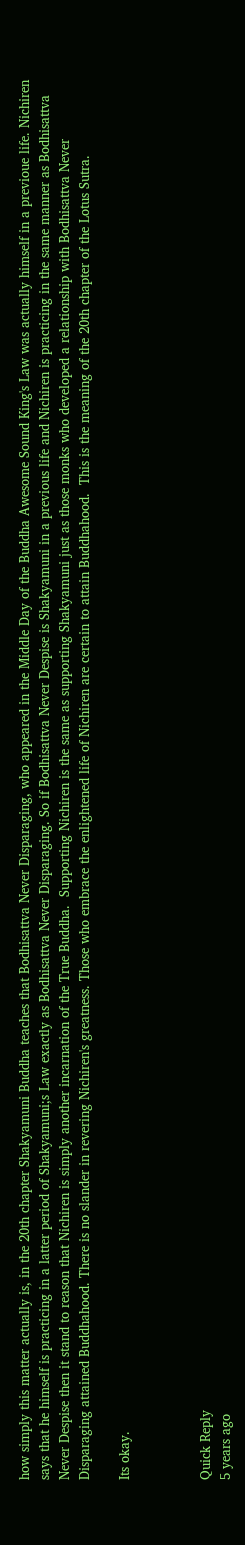how simply this matter actually is, in the 20th chapter Shakyamuni Buddha teaches that Bodhisattva Never Disparaging, who appeared in the Middle Day of the Buddha Awesome Sound King's Law was actually himself in a previoue life. Nichiren says that he himself is practicing in a latter period of Shakyamuni;s Law exactly as Bodhisattva Never Disparaging. So if Bodhisattva Never Despise is Shakyamuni in a previous life and Nichiren is practicing in the same manner as Bodhisattva Never Despise then it stand to reason that Nichiren is simply another incarnation of the True Buddha.  Supporting Nichiren is the same as supporting Shakyamuni just as those monks who developed a relationship with Bodhisattva Never Disparaging attained Buddhahood. There is no slander in revering Nichiren's greatness. Those who embrace the enlightened life of Nichiren are certain to attain Buddhahood.  This is the meaning of the 20th chapter of the Lotus Sutra.

Its okay.



Quick Reply
5 years ago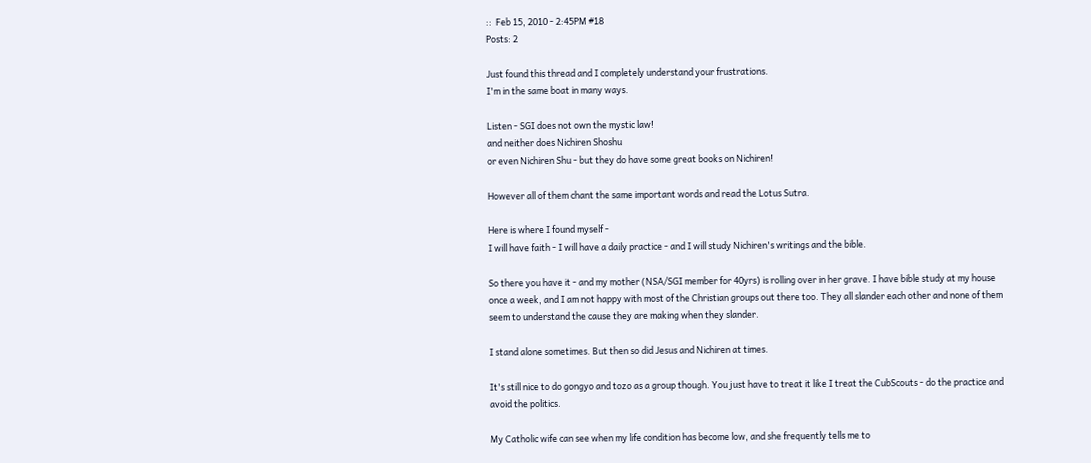::  Feb 15, 2010 - 2:45PM #18
Posts: 2

Just found this thread and I completely understand your frustrations.
I'm in the same boat in many ways.

Listen - SGI does not own the mystic law!
and neither does Nichiren Shoshu
or even Nichiren Shu - but they do have some great books on Nichiren!

However all of them chant the same important words and read the Lotus Sutra.

Here is where I found myself -
I will have faith - I will have a daily practice - and I will study Nichiren's writings and the bible.

So there you have it - and my mother (NSA/SGI member for 40yrs) is rolling over in her grave. I have bible study at my house once a week, and I am not happy with most of the Christian groups out there too. They all slander each other and none of them seem to understand the cause they are making when they slander.

I stand alone sometimes. But then so did Jesus and Nichiren at times.

It's still nice to do gongyo and tozo as a group though. You just have to treat it like I treat the CubScouts - do the practice and avoid the politics.

My Catholic wife can see when my life condition has become low, and she frequently tells me to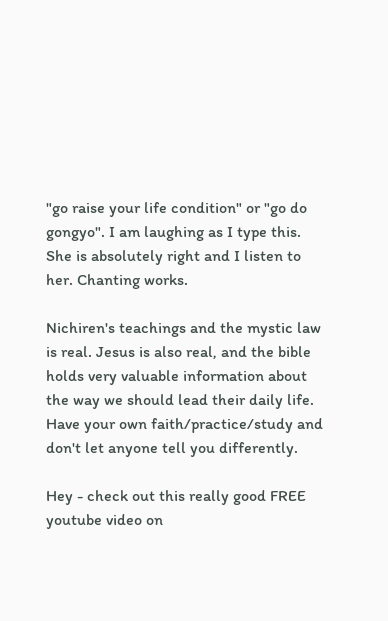"go raise your life condition" or "go do gongyo". I am laughing as I type this. She is absolutely right and I listen to her. Chanting works.

Nichiren's teachings and the mystic law is real. Jesus is also real, and the bible holds very valuable information about the way we should lead their daily life. Have your own faith/practice/study and don't let anyone tell you differently.

Hey - check out this really good FREE youtube video on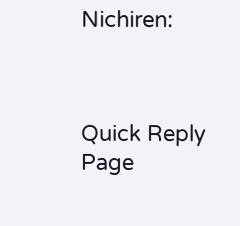Nichiren:



Quick Reply
Page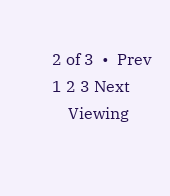2 of 3  •  Prev 1 2 3 Next
    Viewing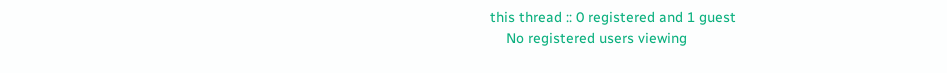this thread :: 0 registered and 1 guest
    No registered users viewing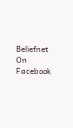Beliefnet On Facebook